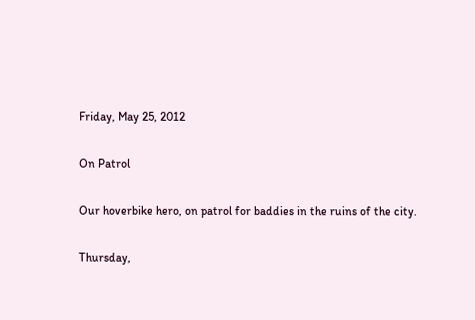Friday, May 25, 2012

On Patrol

Our hoverbike hero, on patrol for baddies in the ruins of the city.

Thursday,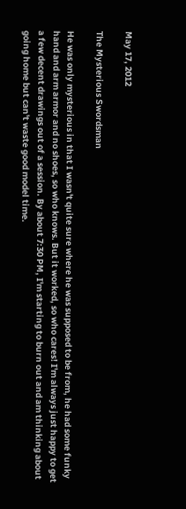May 17, 2012

The Mysterious Swordsman

He was only mysterious in that I wasn't quite sure where he was supposed to be from, he had some funky hand and arm armor and no shoes, so who knows. But it worked, so who cares! I'm always just happy to get a few decent drawings out of a session. By about 7:30 PM, I'm starting to burn out and am thinking about going home but can't waste good model time.